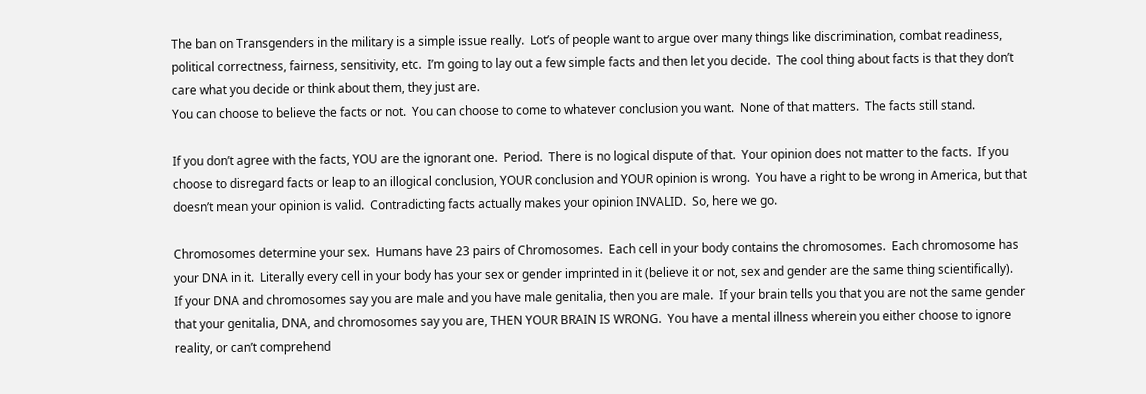The ban on Transgenders in the military is a simple issue really.  Lot’s of people want to argue over many things like discrimination, combat readiness, political correctness, fairness, sensitivity, etc.  I’m going to lay out a few simple facts and then let you decide.  The cool thing about facts is that they don’t care what you decide or think about them, they just are.
You can choose to believe the facts or not.  You can choose to come to whatever conclusion you want.  None of that matters.  The facts still stand.

If you don’t agree with the facts, YOU are the ignorant one.  Period.  There is no logical dispute of that.  Your opinion does not matter to the facts.  If you choose to disregard facts or leap to an illogical conclusion, YOUR conclusion and YOUR opinion is wrong.  You have a right to be wrong in America, but that doesn’t mean your opinion is valid.  Contradicting facts actually makes your opinion INVALID.  So, here we go.

Chromosomes determine your sex.  Humans have 23 pairs of Chromosomes.  Each cell in your body contains the chromosomes.  Each chromosome has your DNA in it.  Literally every cell in your body has your sex or gender imprinted in it (believe it or not, sex and gender are the same thing scientifically).
If your DNA and chromosomes say you are male and you have male genitalia, then you are male.  If your brain tells you that you are not the same gender that your genitalia, DNA, and chromosomes say you are, THEN YOUR BRAIN IS WRONG.  You have a mental illness wherein you either choose to ignore reality, or can’t comprehend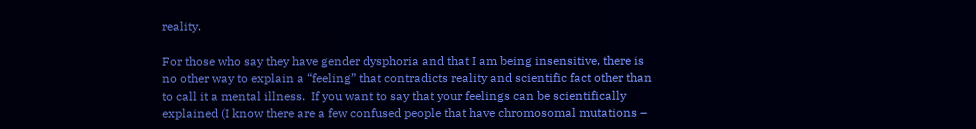reality.

For those who say they have gender dysphoria and that I am being insensitive, there is no other way to explain a “feeling” that contradicts reality and scientific fact other than to call it a mental illness.  If you want to say that your feelings can be scientifically explained (I know there are a few confused people that have chromosomal mutations –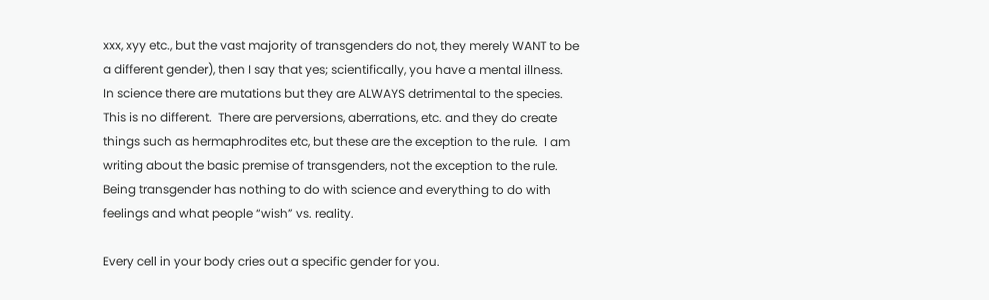xxx, xyy etc., but the vast majority of transgenders do not, they merely WANT to be a different gender), then I say that yes; scientifically, you have a mental illness.
In science there are mutations but they are ALWAYS detrimental to the species.  This is no different.  There are perversions, aberrations, etc. and they do create things such as hermaphrodites etc, but these are the exception to the rule.  I am writing about the basic premise of transgenders, not the exception to the rule.  Being transgender has nothing to do with science and everything to do with feelings and what people “wish” vs. reality.

Every cell in your body cries out a specific gender for you.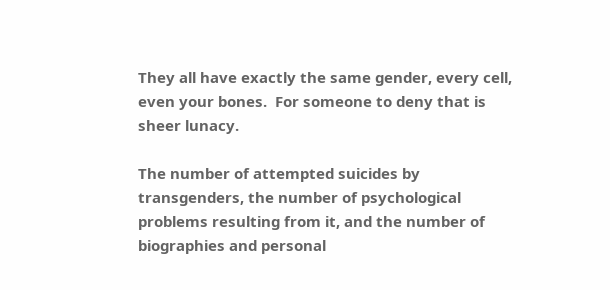They all have exactly the same gender, every cell, even your bones.  For someone to deny that is sheer lunacy.

The number of attempted suicides by transgenders, the number of psychological problems resulting from it, and the number of biographies and personal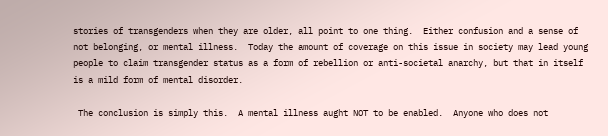stories of transgenders when they are older, all point to one thing.  Either confusion and a sense of not belonging, or mental illness.  Today the amount of coverage on this issue in society may lead young people to claim transgender status as a form of rebellion or anti-societal anarchy, but that in itself is a mild form of mental disorder.

 The conclusion is simply this.  A mental illness aught NOT to be enabled.  Anyone who does not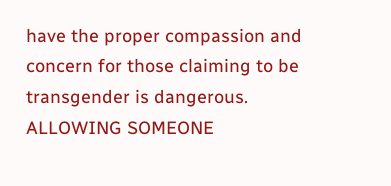have the proper compassion and concern for those claiming to be transgender is dangerous. ALLOWING SOMEONE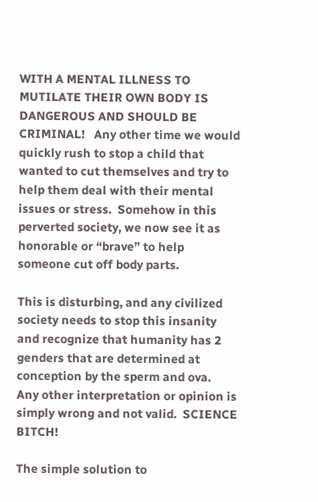WITH A MENTAL ILLNESS TO MUTILATE THEIR OWN BODY IS DANGEROUS AND SHOULD BE CRIMINAL!   Any other time we would quickly rush to stop a child that wanted to cut themselves and try to help them deal with their mental issues or stress.  Somehow in this perverted society, we now see it as honorable or “brave” to help someone cut off body parts.

This is disturbing, and any civilized society needs to stop this insanity and recognize that humanity has 2 genders that are determined at conception by the sperm and ova.  Any other interpretation or opinion is simply wrong and not valid.  SCIENCE BITCH!

The simple solution to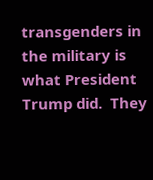transgenders in the military is what President Trump did.  They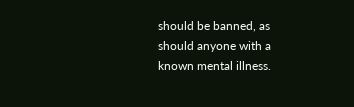should be banned, as should anyone with a known mental illness.